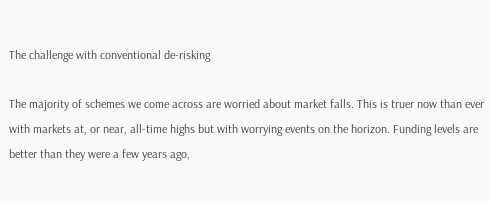The challenge with conventional de-risking

The majority of schemes we come across are worried about market falls. This is truer now than ever with markets at, or near, all-time highs but with worrying events on the horizon. Funding levels are better than they were a few years ago,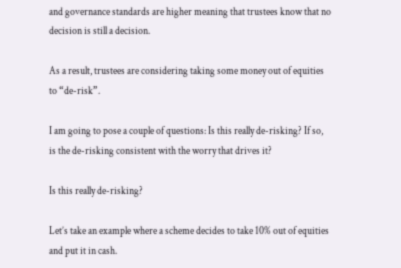and governance standards are higher meaning that trustees know that no decision is still a decision.

As a result, trustees are considering taking some money out of equities to “de-risk”.

I am going to pose a couple of questions: Is this really de-risking? If so, is the de-risking consistent with the worry that drives it?

Is this really de-risking?

Let’s take an example where a scheme decides to take 10% out of equities and put it in cash.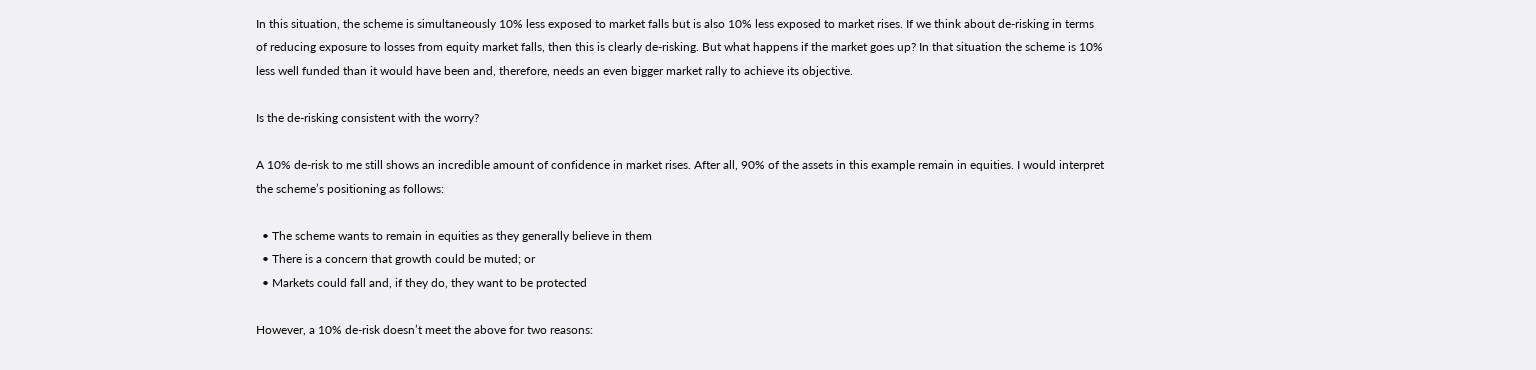In this situation, the scheme is simultaneously 10% less exposed to market falls but is also 10% less exposed to market rises. If we think about de-risking in terms of reducing exposure to losses from equity market falls, then this is clearly de-risking. But what happens if the market goes up? In that situation the scheme is 10% less well funded than it would have been and, therefore, needs an even bigger market rally to achieve its objective.

Is the de-risking consistent with the worry?

A 10% de-risk to me still shows an incredible amount of confidence in market rises. After all, 90% of the assets in this example remain in equities. I would interpret the scheme’s positioning as follows:

  • The scheme wants to remain in equities as they generally believe in them
  • There is a concern that growth could be muted; or
  • Markets could fall and, if they do, they want to be protected

However, a 10% de-risk doesn’t meet the above for two reasons: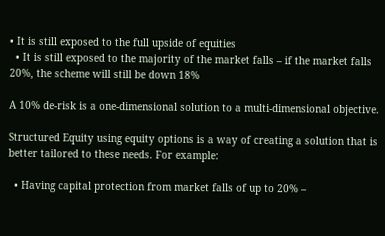• It is still exposed to the full upside of equities
  • It is still exposed to the majority of the market falls – if the market falls 20%, the scheme will still be down 18%

A 10% de-risk is a one-dimensional solution to a multi-dimensional objective.

Structured Equity using equity options is a way of creating a solution that is better tailored to these needs. For example:

  • Having capital protection from market falls of up to 20% –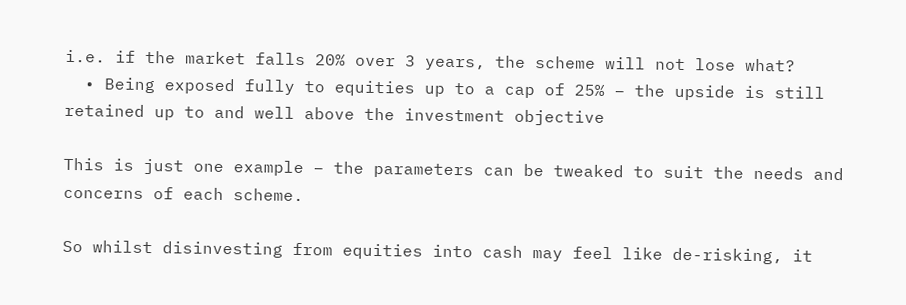i.e. if the market falls 20% over 3 years, the scheme will not lose what?
  • Being exposed fully to equities up to a cap of 25% – the upside is still retained up to and well above the investment objective

This is just one example – the parameters can be tweaked to suit the needs and concerns of each scheme.

So whilst disinvesting from equities into cash may feel like de-risking, it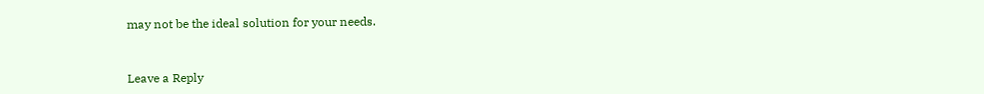may not be the ideal solution for your needs.


Leave a Reply